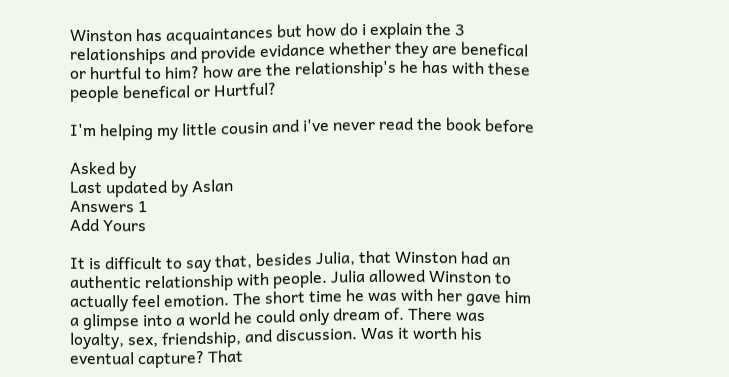Winston has acquaintances but how do i explain the 3 relationships and provide evidance whether they are benefical or hurtful to him? how are the relationship's he has with these people benefical or Hurtful?

I'm helping my little cousin and i've never read the book before

Asked by
Last updated by Aslan
Answers 1
Add Yours

It is difficult to say that, besides Julia, that Winston had an authentic relationship with people. Julia allowed Winston to actually feel emotion. The short time he was with her gave him a glimpse into a world he could only dream of. There was loyalty, sex, friendship, and discussion. Was it worth his eventual capture? That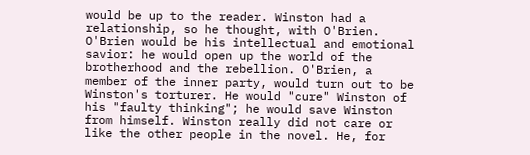would be up to the reader. Winston had a relationship, so he thought, with O'Brien. O'Brien would be his intellectual and emotional savior: he would open up the world of the brotherhood and the rebellion. O'Brien, a member of the inner party, would turn out to be Winston's torturer. He would "cure" Winston of his "faulty thinking"; he would save Winston from himself. Winston really did not care or like the other people in the novel. He, for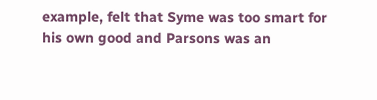example, felt that Syme was too smart for his own good and Parsons was an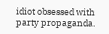idiot obsessed with party propaganda.